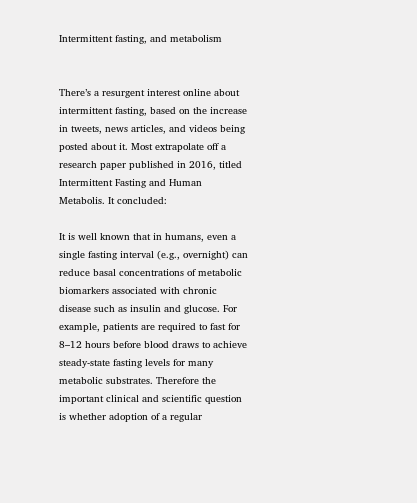Intermittent fasting, and metabolism


There’s a resurgent interest online about intermittent fasting, based on the increase in tweets, news articles, and videos being posted about it. Most extrapolate off a research paper published in 2016, titled Intermittent Fasting and Human Metabolis. It concluded:

It is well known that in humans, even a single fasting interval (e.g., overnight) can reduce basal concentrations of metabolic biomarkers associated with chronic disease such as insulin and glucose. For example, patients are required to fast for 8–12 hours before blood draws to achieve steady-state fasting levels for many metabolic substrates. Therefore the important clinical and scientific question is whether adoption of a regular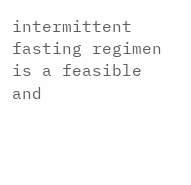intermittent fasting regimen is a feasible and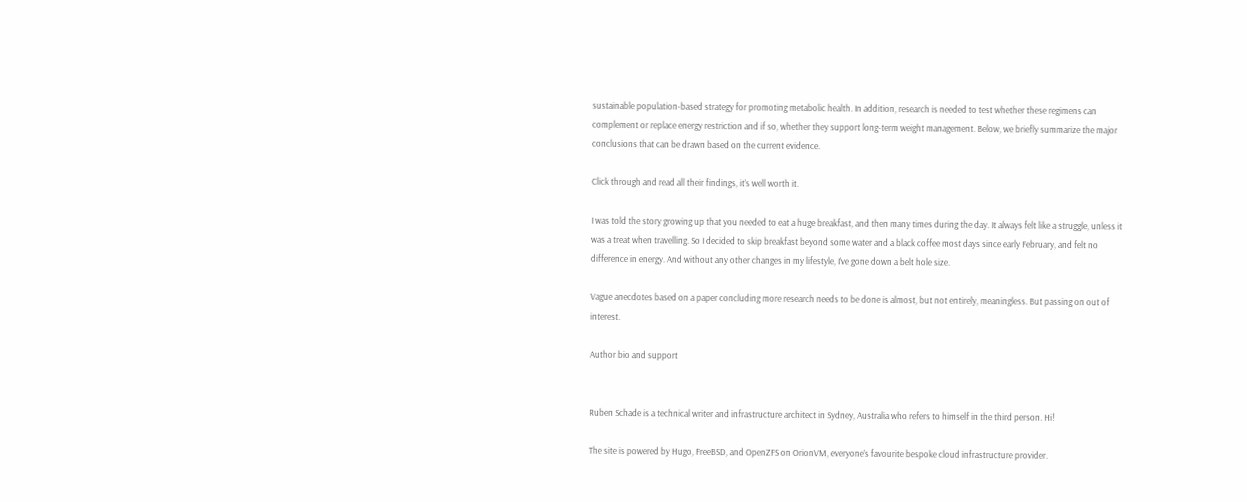sustainable population-based strategy for promoting metabolic health. In addition, research is needed to test whether these regimens can complement or replace energy restriction and if so, whether they support long-term weight management. Below, we briefly summarize the major conclusions that can be drawn based on the current evidence.

Click through and read all their findings, it’s well worth it.

I was told the story growing up that you needed to eat a huge breakfast, and then many times during the day. It always felt like a struggle, unless it was a treat when travelling. So I decided to skip breakfast beyond some water and a black coffee most days since early February, and felt no difference in energy. And without any other changes in my lifestyle, I’ve gone down a belt hole size.

Vague anecdotes based on a paper concluding more research needs to be done is almost, but not entirely, meaningless. But passing on out of interest.

Author bio and support


Ruben Schade is a technical writer and infrastructure architect in Sydney, Australia who refers to himself in the third person. Hi!

The site is powered by Hugo, FreeBSD, and OpenZFS on OrionVM, everyone’s favourite bespoke cloud infrastructure provider.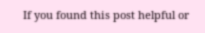If you found this post helpful or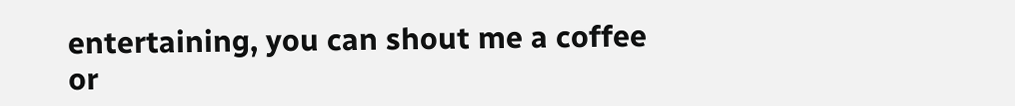entertaining, you can shout me a coffee or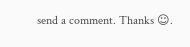send a comment. Thanks ☺.